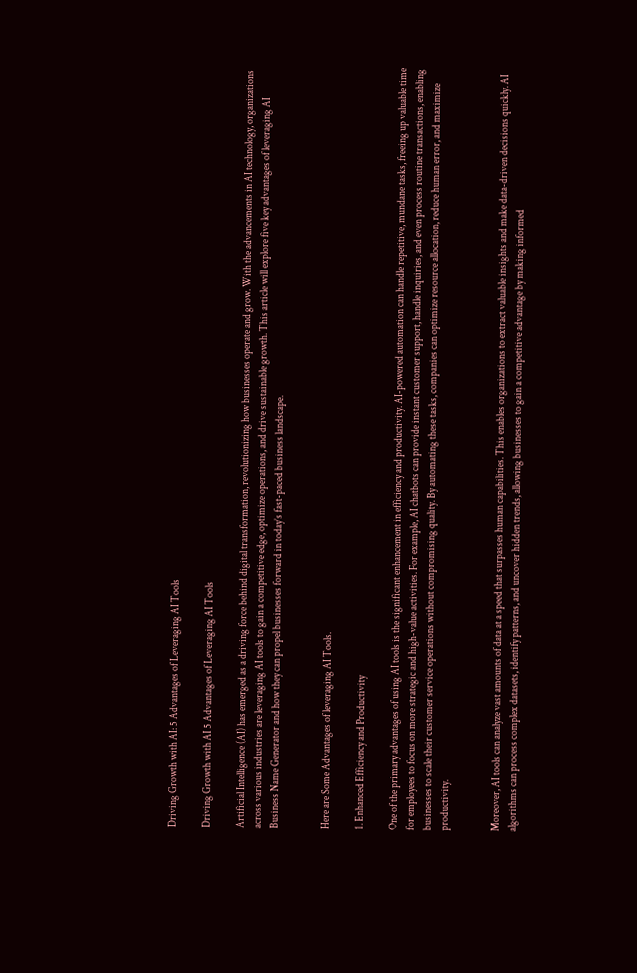Driving Growth with AI: 5 Advantages of Leveraging AI Tools

Driving Growth with AI 5 Advantages of Leveraging AI Tools

Artificial Intelligence (AI) has emerged as a driving force behind digital transformation, revolutionizing how businesses operate and grow. With the advancements in AI technology, organizations across various industries are leveraging AI tools to gain a competitive edge, optimize operations, and drive sustainable growth. This article will explore five key advantages of leveraging AI Business Name Generator and how they can propel businesses forward in today’s fast-paced business landscape.


Here are Some Advantages of leveraging AI Tools.

1. Enhanced Efficiency and Productivity

One of the primary advantages of using AI tools is the significant enhancement in efficiency and productivity. AI-powered automation can handle repetitive, mundane tasks, freeing up valuable time for employees to focus on more strategic and high-value activities. For example, AI chatbots can provide instant customer support, handle inquiries, and even process routine transactions, enabling businesses to scale their customer service operations without compromising quality. By automating these tasks, companies can optimize resource allocation, reduce human error, and maximize productivity.


Moreover, AI tools can analyze vast amounts of data at a speed that surpasses human capabilities. This enables organizations to extract valuable insights and make data-driven decisions quickly. AI algorithms can process complex datasets, identify patterns, and uncover hidden trends, allowing businesses to gain a competitive advantage by making informed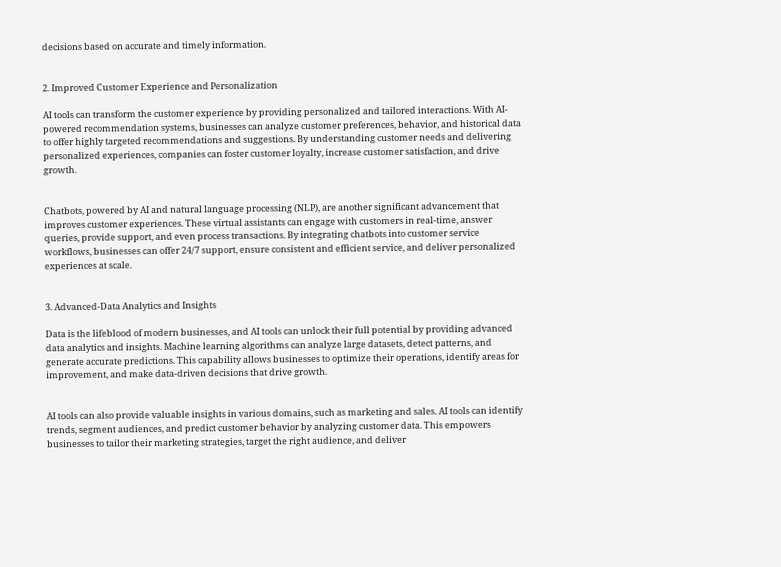decisions based on accurate and timely information.


2. Improved Customer Experience and Personalization

AI tools can transform the customer experience by providing personalized and tailored interactions. With AI-powered recommendation systems, businesses can analyze customer preferences, behavior, and historical data to offer highly targeted recommendations and suggestions. By understanding customer needs and delivering personalized experiences, companies can foster customer loyalty, increase customer satisfaction, and drive growth.


Chatbots, powered by AI and natural language processing (NLP), are another significant advancement that improves customer experiences. These virtual assistants can engage with customers in real-time, answer queries, provide support, and even process transactions. By integrating chatbots into customer service workflows, businesses can offer 24/7 support, ensure consistent and efficient service, and deliver personalized experiences at scale.


3. Advanced-Data Analytics and Insights

Data is the lifeblood of modern businesses, and AI tools can unlock their full potential by providing advanced data analytics and insights. Machine learning algorithms can analyze large datasets, detect patterns, and generate accurate predictions. This capability allows businesses to optimize their operations, identify areas for improvement, and make data-driven decisions that drive growth.


AI tools can also provide valuable insights in various domains, such as marketing and sales. AI tools can identify trends, segment audiences, and predict customer behavior by analyzing customer data. This empowers businesses to tailor their marketing strategies, target the right audience, and deliver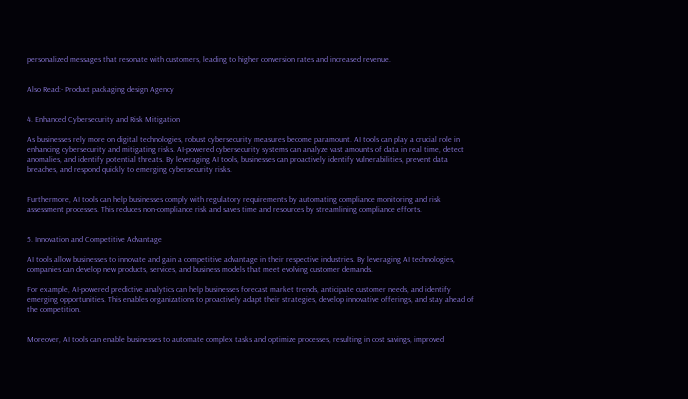personalized messages that resonate with customers, leading to higher conversion rates and increased revenue.


Also Read:- Product packaging design Agency


4. Enhanced Cybersecurity and Risk Mitigation

As businesses rely more on digital technologies, robust cybersecurity measures become paramount. AI tools can play a crucial role in enhancing cybersecurity and mitigating risks. AI-powered cybersecurity systems can analyze vast amounts of data in real time, detect anomalies, and identify potential threats. By leveraging AI tools, businesses can proactively identify vulnerabilities, prevent data breaches, and respond quickly to emerging cybersecurity risks.


Furthermore, AI tools can help businesses comply with regulatory requirements by automating compliance monitoring and risk assessment processes. This reduces non-compliance risk and saves time and resources by streamlining compliance efforts.


5. Innovation and Competitive Advantage

AI tools allow businesses to innovate and gain a competitive advantage in their respective industries. By leveraging AI technologies, companies can develop new products, services, and business models that meet evolving customer demands.

For example, AI-powered predictive analytics can help businesses forecast market trends, anticipate customer needs, and identify emerging opportunities. This enables organizations to proactively adapt their strategies, develop innovative offerings, and stay ahead of the competition.


Moreover, AI tools can enable businesses to automate complex tasks and optimize processes, resulting in cost savings, improved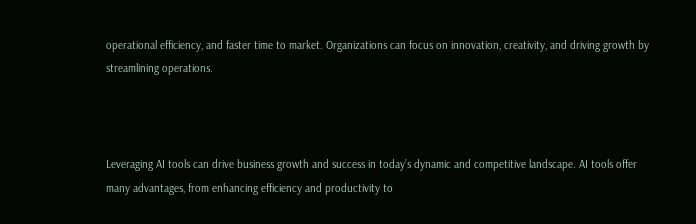operational efficiency, and faster time to market. Organizations can focus on innovation, creativity, and driving growth by streamlining operations.



Leveraging AI tools can drive business growth and success in today’s dynamic and competitive landscape. AI tools offer many advantages, from enhancing efficiency and productivity to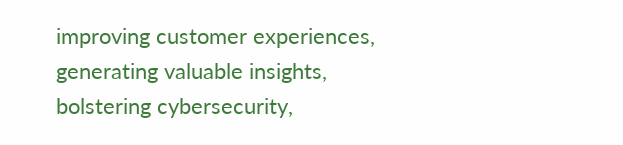improving customer experiences, generating valuable insights, bolstering cybersecurity,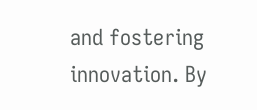and fostering innovation. By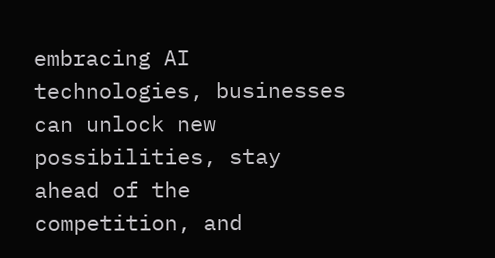embracing AI technologies, businesses can unlock new possibilities, stay ahead of the competition, and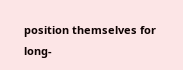position themselves for long-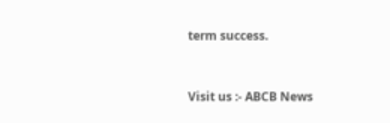term success.


Visit us :- ABCB News